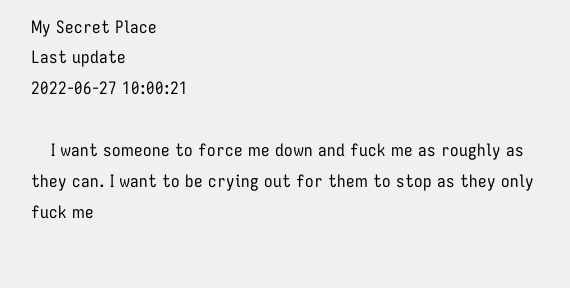My Secret Place
Last update
2022-06-27 10:00:21

    I want someone to force me down and fuck me as roughly as they can. I want to be crying out for them to stop as they only fuck me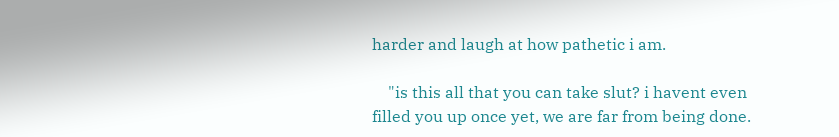harder and laugh at how pathetic i am.

    "is this all that you can take slut? i havent even filled you up once yet, we are far from being done.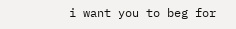i want you to beg for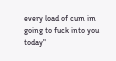every load of cum im going to fuck into you today"